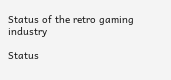Status of the retro gaming industry

Status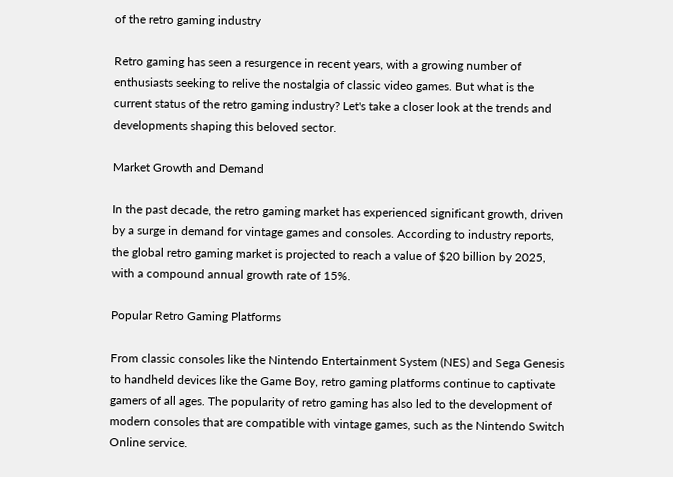of the retro gaming industry

Retro gaming has seen a resurgence in recent years, with a growing number of enthusiasts seeking to relive the nostalgia of classic video games. But what is the current status of the retro gaming industry? Let's take a closer look at the trends and developments shaping this beloved sector.

Market Growth and Demand

In the past decade, the retro gaming market has experienced significant growth, driven by a surge in demand for vintage games and consoles. According to industry reports, the global retro gaming market is projected to reach a value of $20 billion by 2025, with a compound annual growth rate of 15%.

Popular Retro Gaming Platforms

From classic consoles like the Nintendo Entertainment System (NES) and Sega Genesis to handheld devices like the Game Boy, retro gaming platforms continue to captivate gamers of all ages. The popularity of retro gaming has also led to the development of modern consoles that are compatible with vintage games, such as the Nintendo Switch Online service.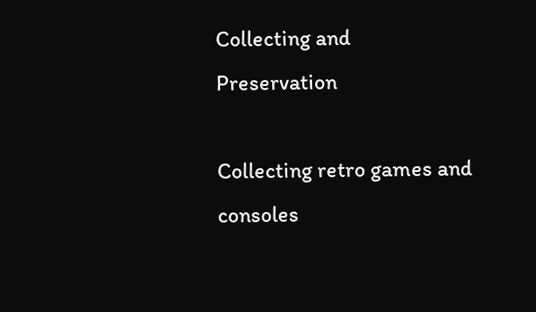Collecting and Preservation

Collecting retro games and consoles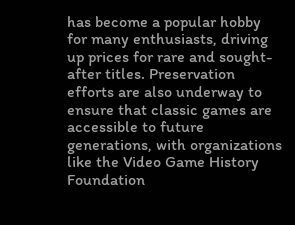has become a popular hobby for many enthusiasts, driving up prices for rare and sought-after titles. Preservation efforts are also underway to ensure that classic games are accessible to future generations, with organizations like the Video Game History Foundation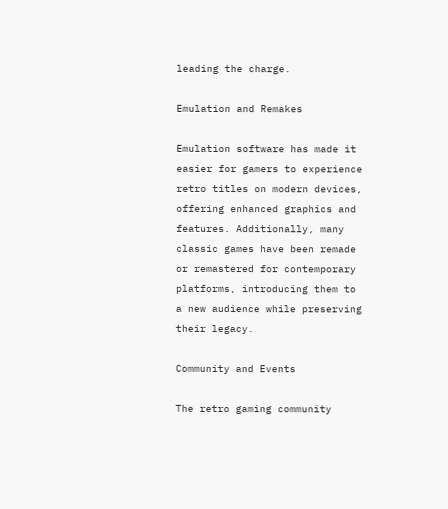leading the charge.

Emulation and Remakes

Emulation software has made it easier for gamers to experience retro titles on modern devices, offering enhanced graphics and features. Additionally, many classic games have been remade or remastered for contemporary platforms, introducing them to a new audience while preserving their legacy.

Community and Events

The retro gaming community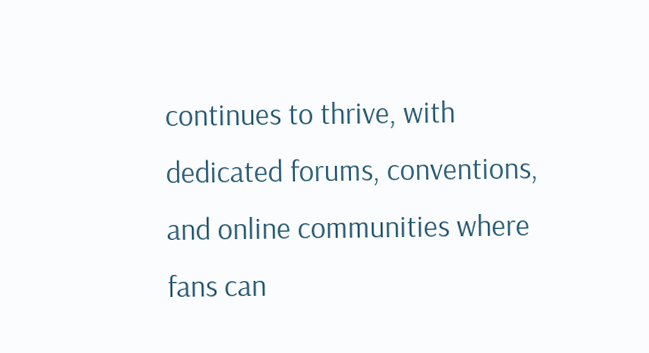continues to thrive, with dedicated forums, conventions, and online communities where fans can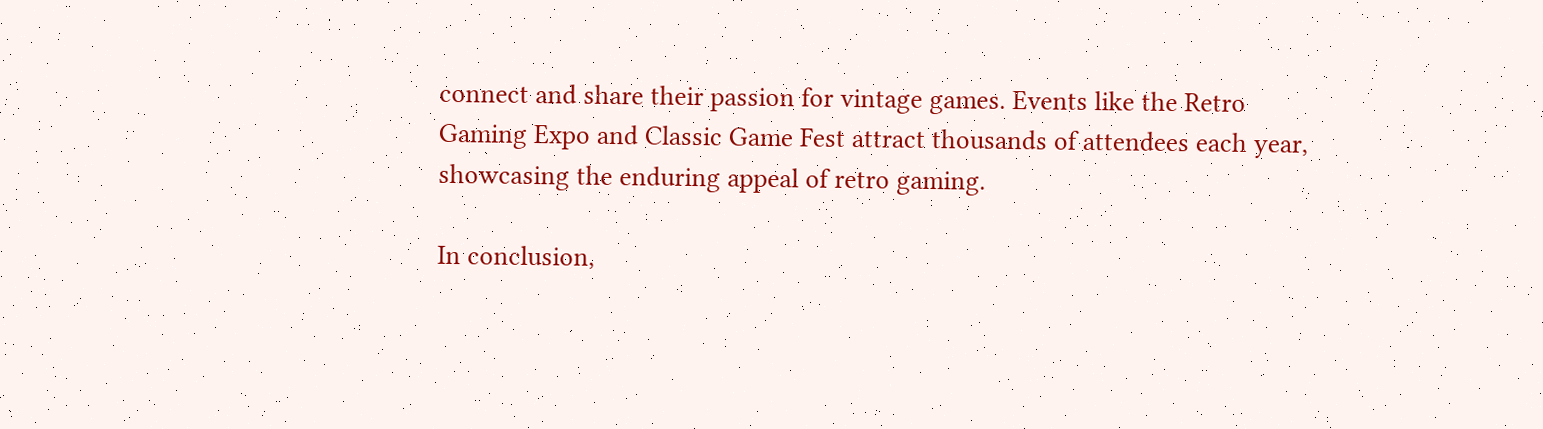connect and share their passion for vintage games. Events like the Retro Gaming Expo and Classic Game Fest attract thousands of attendees each year, showcasing the enduring appeal of retro gaming.

In conclusion,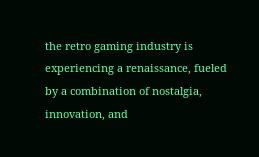the retro gaming industry is experiencing a renaissance, fueled by a combination of nostalgia, innovation, and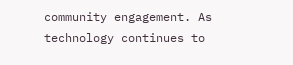community engagement. As technology continues to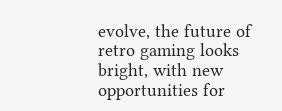evolve, the future of retro gaming looks bright, with new opportunities for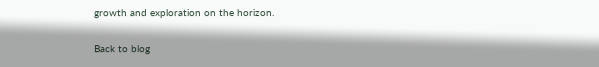growth and exploration on the horizon.

Back to blog